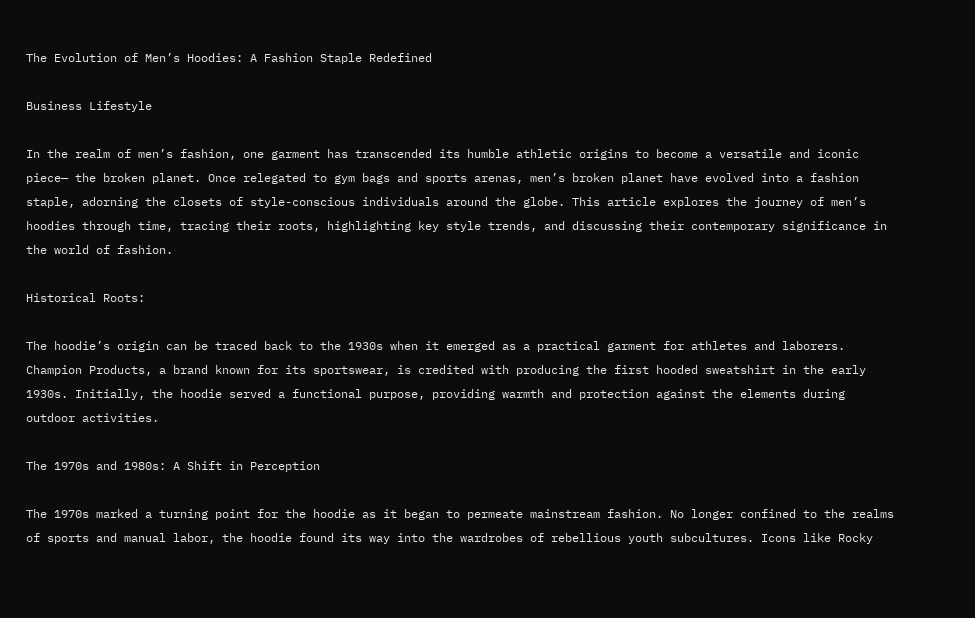The Evolution of Men’s Hoodies: A Fashion Staple Redefined

Business Lifestyle

In the realm of men’s fashion, one garment has transcended its humble athletic origins to become a versatile and iconic piece— the broken planet. Once relegated to gym bags and sports arenas, men’s broken planet have evolved into a fashion staple, adorning the closets of style-conscious individuals around the globe. This article explores the journey of men’s hoodies through time, tracing their roots, highlighting key style trends, and discussing their contemporary significance in the world of fashion.

Historical Roots:

The hoodie’s origin can be traced back to the 1930s when it emerged as a practical garment for athletes and laborers. Champion Products, a brand known for its sportswear, is credited with producing the first hooded sweatshirt in the early 1930s. Initially, the hoodie served a functional purpose, providing warmth and protection against the elements during outdoor activities.

The 1970s and 1980s: A Shift in Perception

The 1970s marked a turning point for the hoodie as it began to permeate mainstream fashion. No longer confined to the realms of sports and manual labor, the hoodie found its way into the wardrobes of rebellious youth subcultures. Icons like Rocky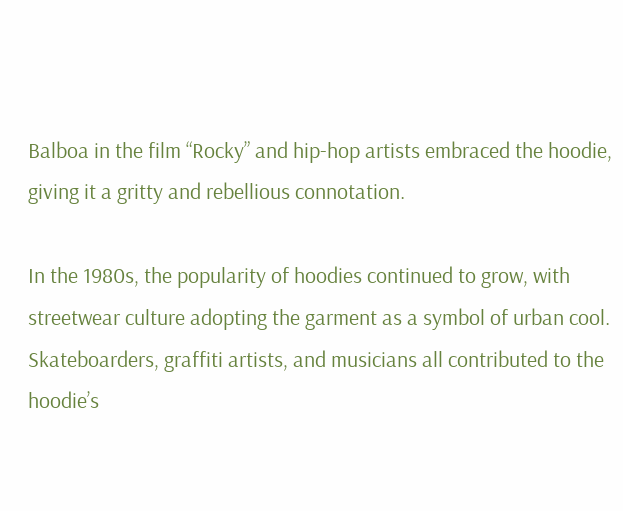Balboa in the film “Rocky” and hip-hop artists embraced the hoodie, giving it a gritty and rebellious connotation.

In the 1980s, the popularity of hoodies continued to grow, with streetwear culture adopting the garment as a symbol of urban cool. Skateboarders, graffiti artists, and musicians all contributed to the hoodie’s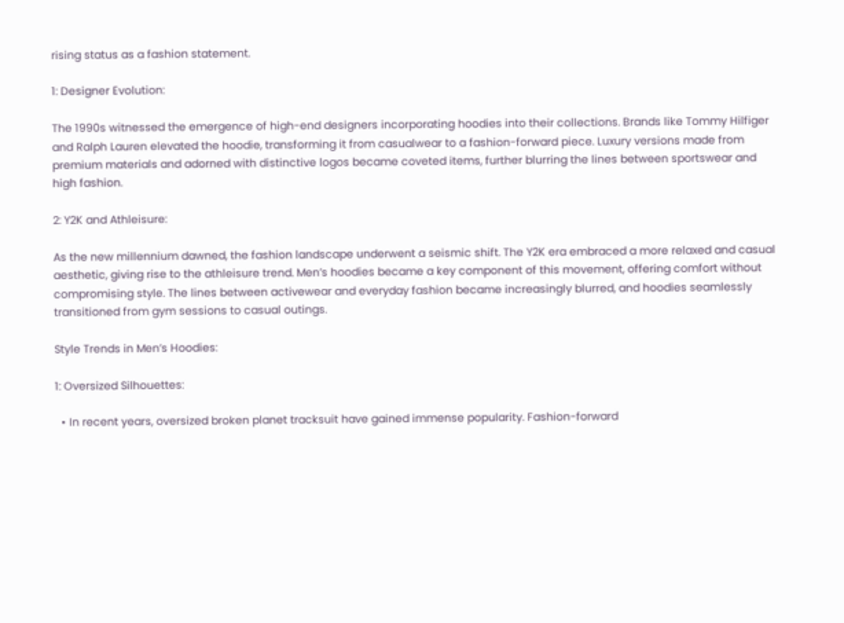rising status as a fashion statement.

1: Designer Evolution:

The 1990s witnessed the emergence of high-end designers incorporating hoodies into their collections. Brands like Tommy Hilfiger and Ralph Lauren elevated the hoodie, transforming it from casualwear to a fashion-forward piece. Luxury versions made from premium materials and adorned with distinctive logos became coveted items, further blurring the lines between sportswear and high fashion.

2: Y2K and Athleisure:

As the new millennium dawned, the fashion landscape underwent a seismic shift. The Y2K era embraced a more relaxed and casual aesthetic, giving rise to the athleisure trend. Men’s hoodies became a key component of this movement, offering comfort without compromising style. The lines between activewear and everyday fashion became increasingly blurred, and hoodies seamlessly transitioned from gym sessions to casual outings.

Style Trends in Men’s Hoodies:

1: Oversized Silhouettes:

  • In recent years, oversized broken planet tracksuit have gained immense popularity. Fashion-forward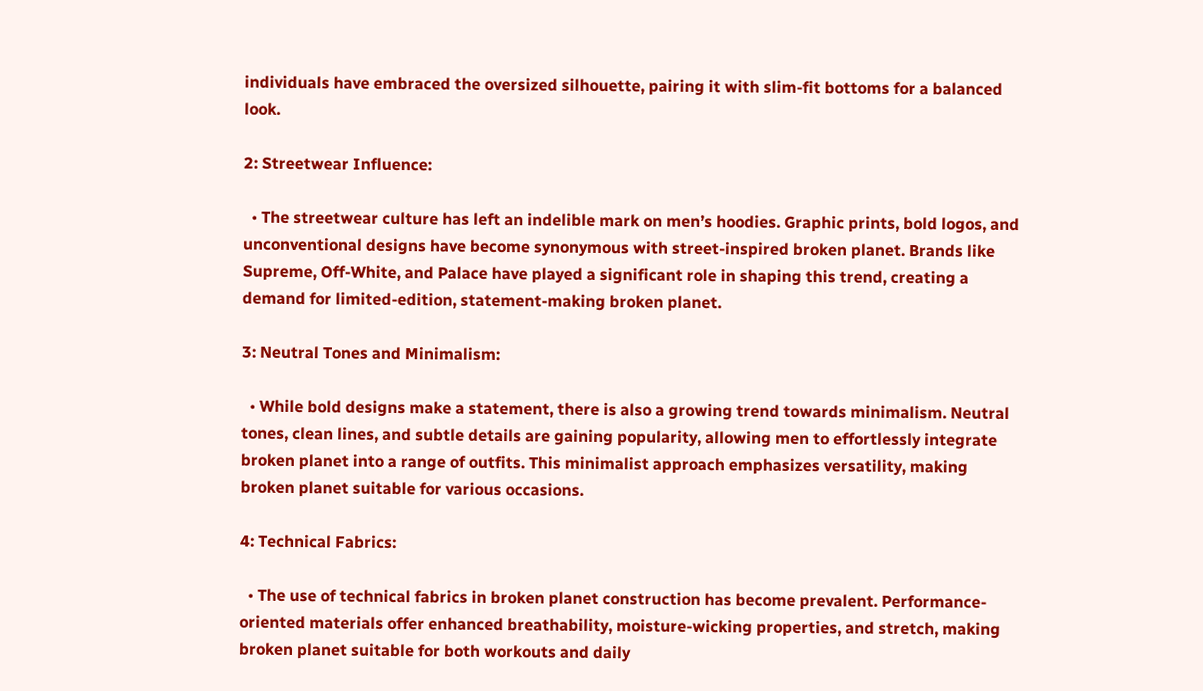individuals have embraced the oversized silhouette, pairing it with slim-fit bottoms for a balanced look.

2: Streetwear Influence:

  • The streetwear culture has left an indelible mark on men’s hoodies. Graphic prints, bold logos, and unconventional designs have become synonymous with street-inspired broken planet. Brands like Supreme, Off-White, and Palace have played a significant role in shaping this trend, creating a demand for limited-edition, statement-making broken planet.

3: Neutral Tones and Minimalism:

  • While bold designs make a statement, there is also a growing trend towards minimalism. Neutral tones, clean lines, and subtle details are gaining popularity, allowing men to effortlessly integrate broken planet into a range of outfits. This minimalist approach emphasizes versatility, making broken planet suitable for various occasions.

4: Technical Fabrics:

  • The use of technical fabrics in broken planet construction has become prevalent. Performance-oriented materials offer enhanced breathability, moisture-wicking properties, and stretch, making broken planet suitable for both workouts and daily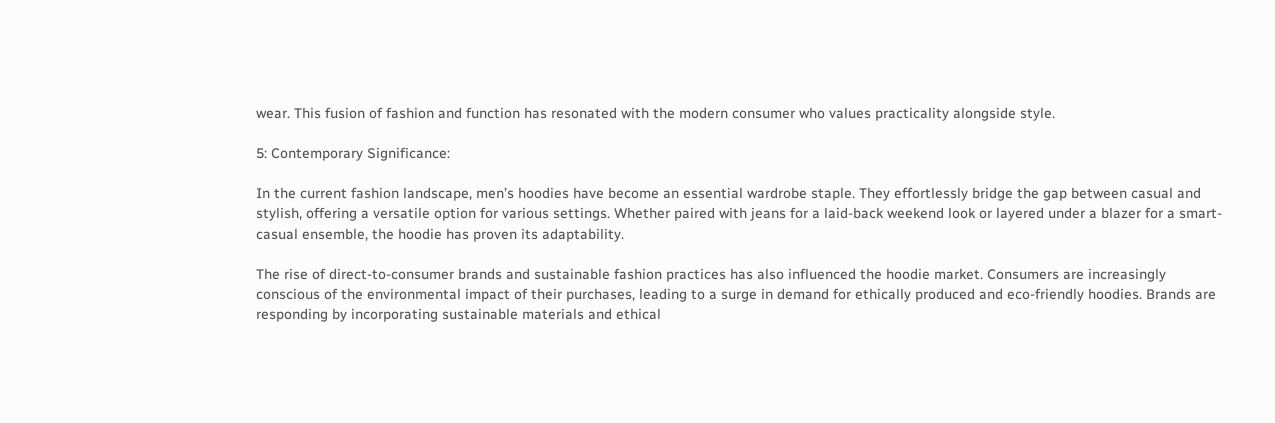wear. This fusion of fashion and function has resonated with the modern consumer who values practicality alongside style.

5: Contemporary Significance:

In the current fashion landscape, men’s hoodies have become an essential wardrobe staple. They effortlessly bridge the gap between casual and stylish, offering a versatile option for various settings. Whether paired with jeans for a laid-back weekend look or layered under a blazer for a smart-casual ensemble, the hoodie has proven its adaptability.

The rise of direct-to-consumer brands and sustainable fashion practices has also influenced the hoodie market. Consumers are increasingly conscious of the environmental impact of their purchases, leading to a surge in demand for ethically produced and eco-friendly hoodies. Brands are responding by incorporating sustainable materials and ethical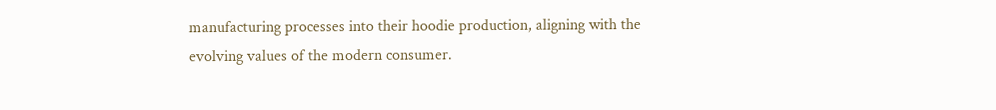manufacturing processes into their hoodie production, aligning with the evolving values of the modern consumer.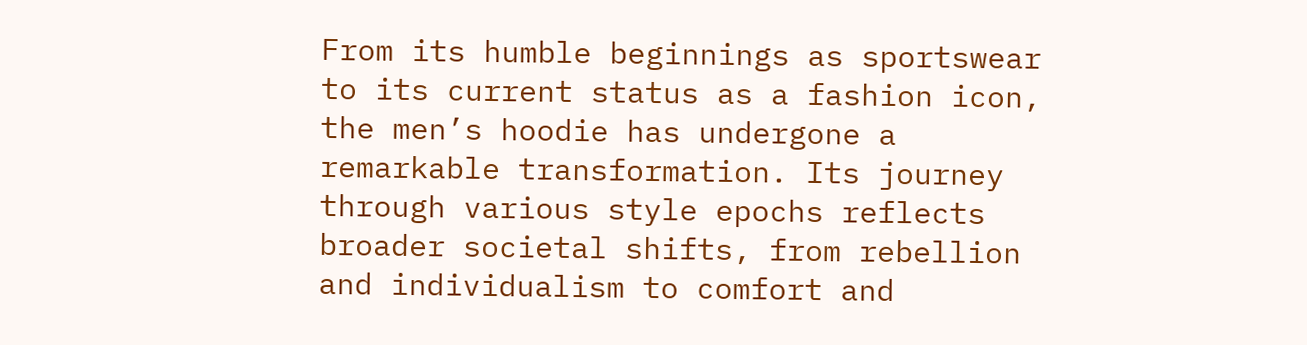From its humble beginnings as sportswear to its current status as a fashion icon, the men’s hoodie has undergone a remarkable transformation. Its journey through various style epochs reflects broader societal shifts, from rebellion and individualism to comfort and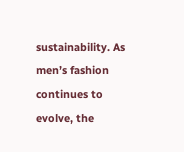sustainability. As men’s fashion continues to evolve, the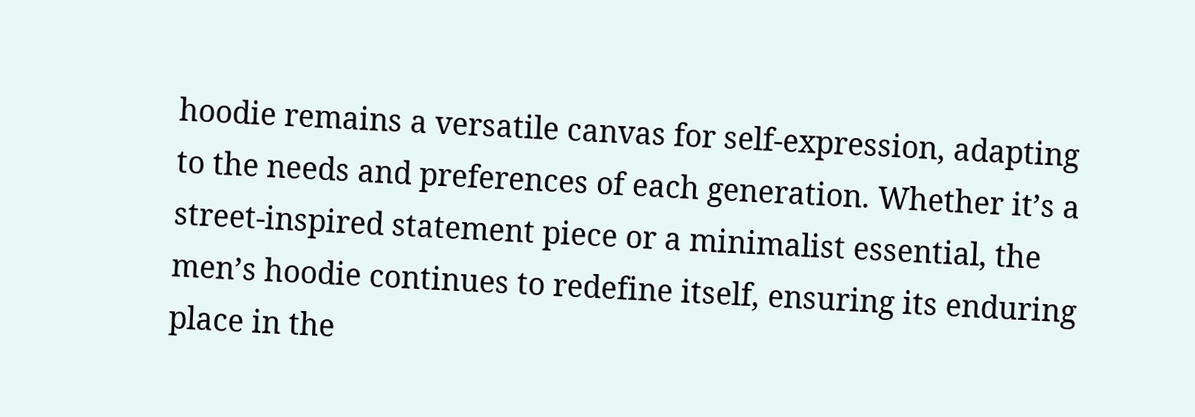hoodie remains a versatile canvas for self-expression, adapting to the needs and preferences of each generation. Whether it’s a street-inspired statement piece or a minimalist essential, the men’s hoodie continues to redefine itself, ensuring its enduring place in the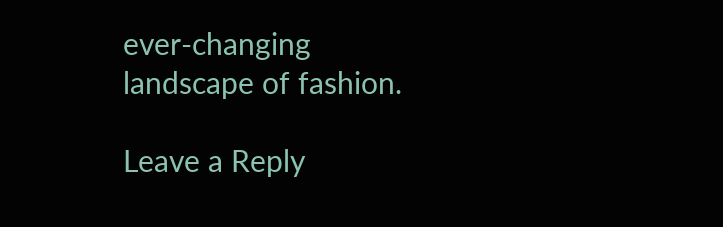ever-changing landscape of fashion.

Leave a Reply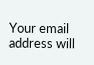Your email address will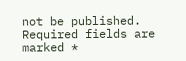not be published. Required fields are marked *